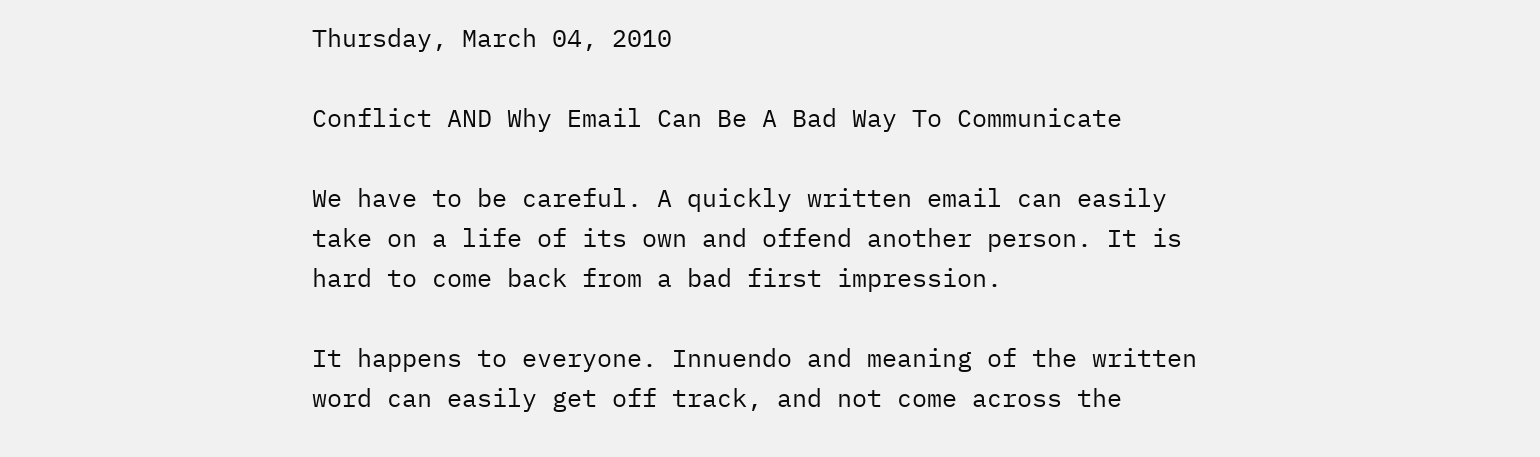Thursday, March 04, 2010

Conflict AND Why Email Can Be A Bad Way To Communicate

We have to be careful. A quickly written email can easily take on a life of its own and offend another person. It is hard to come back from a bad first impression.

It happens to everyone. Innuendo and meaning of the written word can easily get off track, and not come across the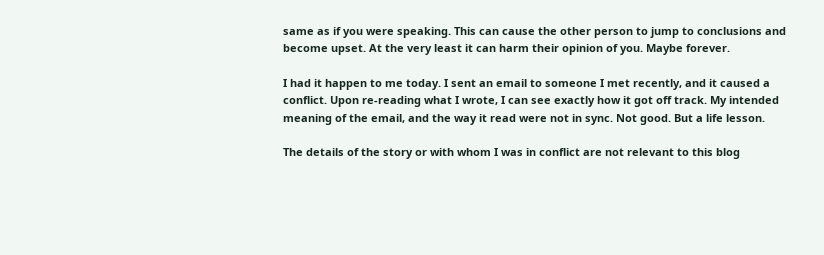same as if you were speaking. This can cause the other person to jump to conclusions and become upset. At the very least it can harm their opinion of you. Maybe forever.

I had it happen to me today. I sent an email to someone I met recently, and it caused a conflict. Upon re-reading what I wrote, I can see exactly how it got off track. My intended meaning of the email, and the way it read were not in sync. Not good. But a life lesson.

The details of the story or with whom I was in conflict are not relevant to this blog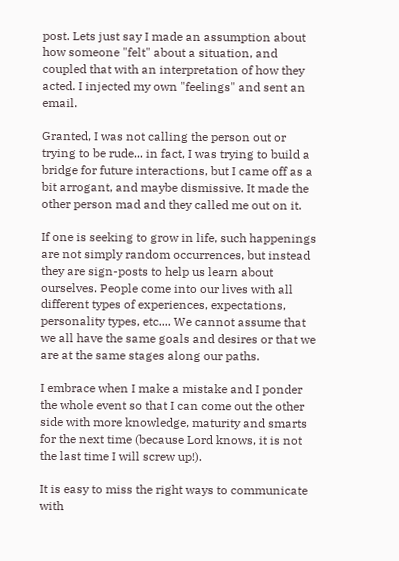post. Lets just say I made an assumption about how someone "felt" about a situation, and coupled that with an interpretation of how they acted. I injected my own "feelings" and sent an email.

Granted, I was not calling the person out or trying to be rude... in fact, I was trying to build a bridge for future interactions, but I came off as a bit arrogant, and maybe dismissive. It made the other person mad and they called me out on it.

If one is seeking to grow in life, such happenings are not simply random occurrences, but instead they are sign-posts to help us learn about ourselves. People come into our lives with all different types of experiences, expectations, personality types, etc.... We cannot assume that we all have the same goals and desires or that we are at the same stages along our paths.

I embrace when I make a mistake and I ponder the whole event so that I can come out the other side with more knowledge, maturity and smarts for the next time (because Lord knows, it is not the last time I will screw up!).

It is easy to miss the right ways to communicate with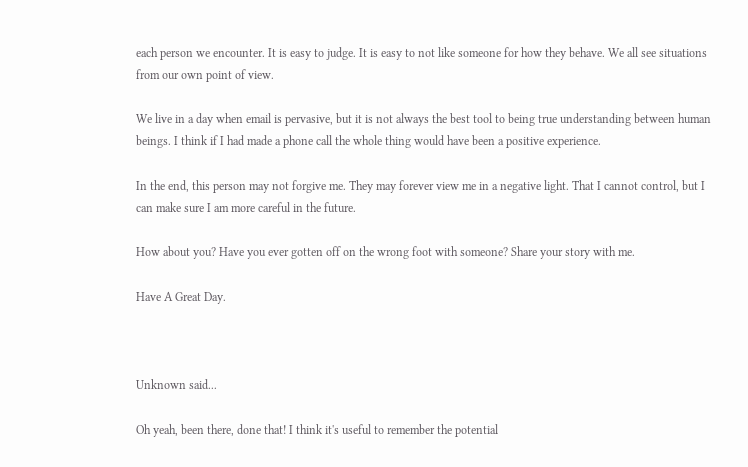each person we encounter. It is easy to judge. It is easy to not like someone for how they behave. We all see situations from our own point of view.

We live in a day when email is pervasive, but it is not always the best tool to being true understanding between human beings. I think if I had made a phone call the whole thing would have been a positive experience.

In the end, this person may not forgive me. They may forever view me in a negative light. That I cannot control, but I can make sure I am more careful in the future.

How about you? Have you ever gotten off on the wrong foot with someone? Share your story with me.

Have A Great Day.



Unknown said...

Oh yeah, been there, done that! I think it's useful to remember the potential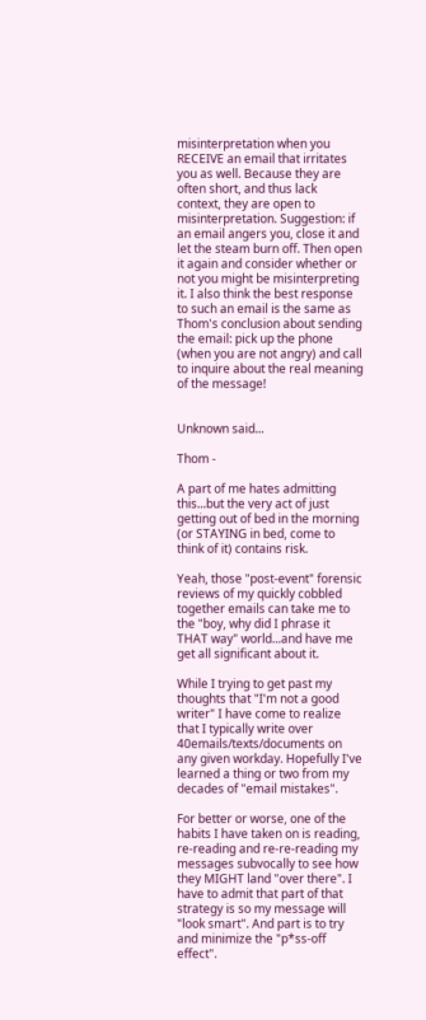misinterpretation when you RECEIVE an email that irritates you as well. Because they are often short, and thus lack context, they are open to misinterpretation. Suggestion: if an email angers you, close it and let the steam burn off. Then open it again and consider whether or not you might be misinterpreting it. I also think the best response to such an email is the same as Thom's conclusion about sending the email: pick up the phone (when you are not angry) and call to inquire about the real meaning of the message!


Unknown said...

Thom -

A part of me hates admitting this...but the very act of just getting out of bed in the morning (or STAYING in bed, come to think of it) contains risk.

Yeah, those "post-event" forensic reviews of my quickly cobbled together emails can take me to the "boy, why did I phrase it THAT way" world...and have me get all significant about it.

While I trying to get past my thoughts that "I'm not a good writer" I have come to realize that I typically write over 40emails/texts/documents on any given workday. Hopefully I've learned a thing or two from my decades of "email mistakes".

For better or worse, one of the habits I have taken on is reading, re-reading and re-re-reading my messages subvocally to see how they MIGHT land "over there". I have to admit that part of that strategy is so my message will "look smart". And part is to try and minimize the "p*ss-off effect".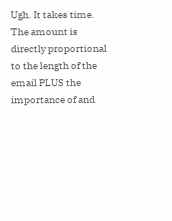Ugh. It takes time. The amount is directly proportional to the length of the email PLUS the importance of and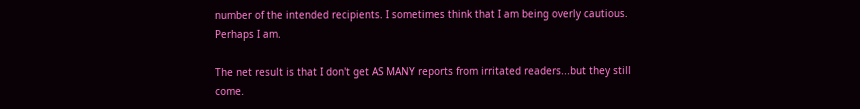number of the intended recipients. I sometimes think that I am being overly cautious. Perhaps I am.

The net result is that I don't get AS MANY reports from irritated readers...but they still come.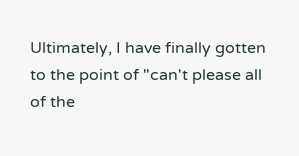Ultimately, I have finally gotten to the point of "can't please all of the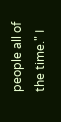people all of the time." I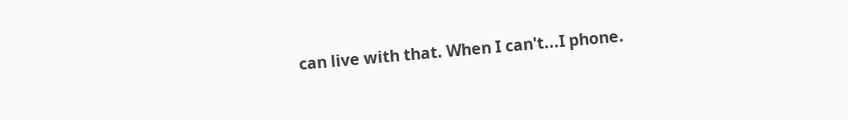can live with that. When I can't...I phone.